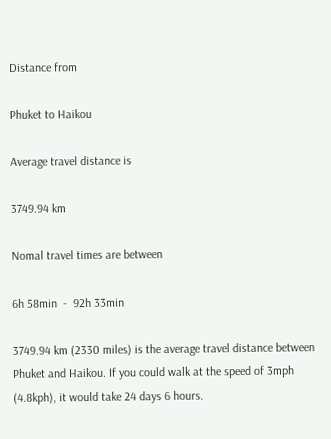Distance from

Phuket to Haikou

Average travel distance is

3749.94 km

Nomal travel times are between

6h 58min  -  92h 33min

3749.94 km (2330 miles) is the average travel distance between Phuket and Haikou. If you could walk at the speed of 3mph (4.8kph), it would take 24 days 6 hours.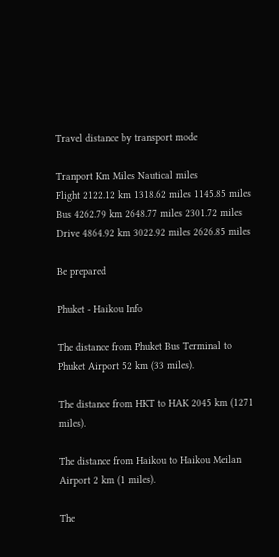Travel distance by transport mode

Tranport Km Miles Nautical miles
Flight 2122.12 km 1318.62 miles 1145.85 miles
Bus 4262.79 km 2648.77 miles 2301.72 miles
Drive 4864.92 km 3022.92 miles 2626.85 miles

Be prepared

Phuket - Haikou Info

The distance from Phuket Bus Terminal to Phuket Airport 52 km (33 miles).

The distance from HKT to HAK 2045 km (1271 miles).

The distance from Haikou to Haikou Meilan Airport 2 km (1 miles).

The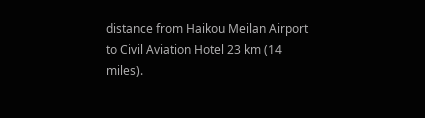distance from Haikou Meilan Airport to Civil Aviation Hotel 23 km (14 miles).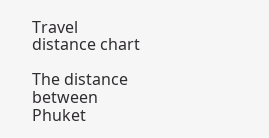Travel distance chart

The distance between Phuket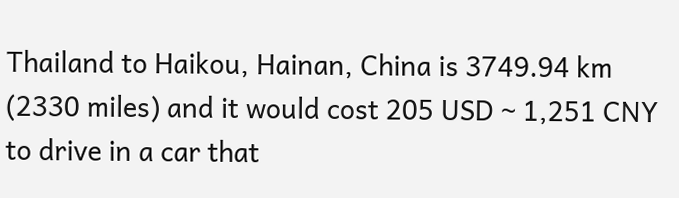Thailand to Haikou, Hainan, China is 3749.94 km (2330 miles) and it would cost 205 USD ~ 1,251 CNY to drive in a car that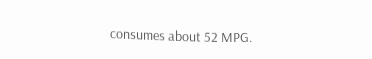consumes about 52 MPG.